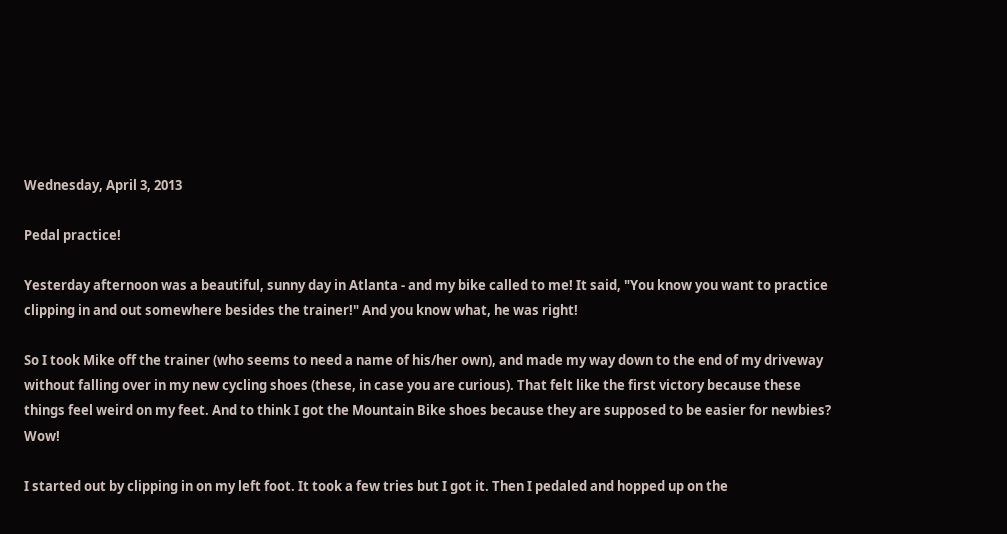Wednesday, April 3, 2013

Pedal practice!

Yesterday afternoon was a beautiful, sunny day in Atlanta - and my bike called to me! It said, "You know you want to practice clipping in and out somewhere besides the trainer!" And you know what, he was right!

So I took Mike off the trainer (who seems to need a name of his/her own), and made my way down to the end of my driveway without falling over in my new cycling shoes (these, in case you are curious). That felt like the first victory because these things feel weird on my feet. And to think I got the Mountain Bike shoes because they are supposed to be easier for newbies? Wow!

I started out by clipping in on my left foot. It took a few tries but I got it. Then I pedaled and hopped up on the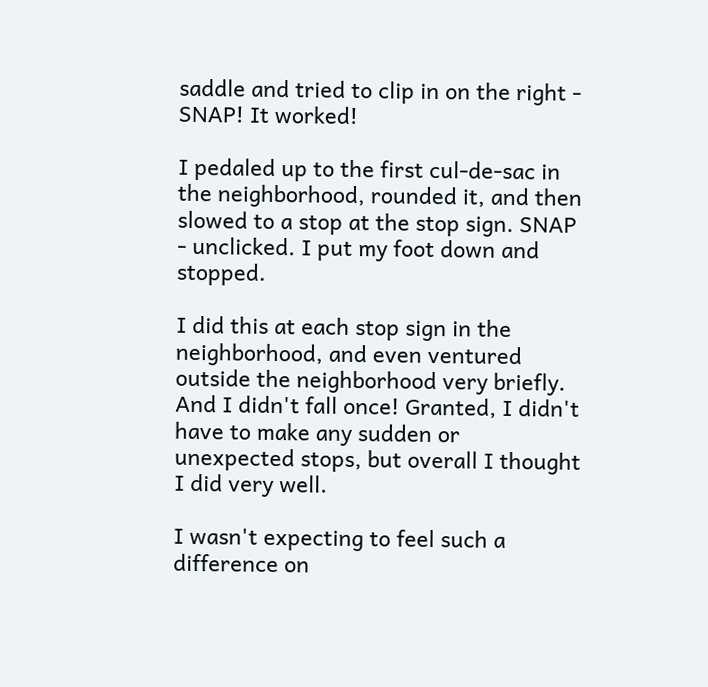saddle and tried to clip in on the right - SNAP! It worked!

I pedaled up to the first cul-de-sac in the neighborhood, rounded it, and then slowed to a stop at the stop sign. SNAP - unclicked. I put my foot down and stopped.

I did this at each stop sign in the neighborhood, and even ventured outside the neighborhood very briefly. And I didn't fall once! Granted, I didn't have to make any sudden or unexpected stops, but overall I thought I did very well.

I wasn't expecting to feel such a difference on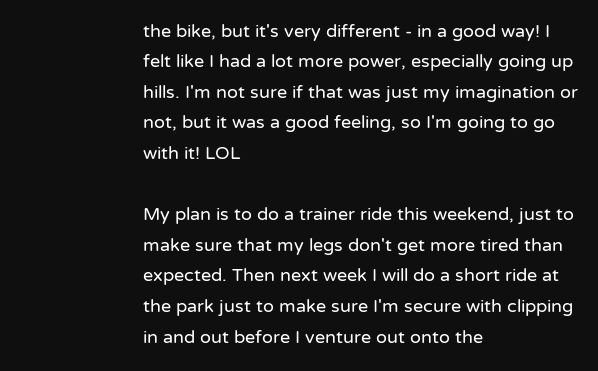the bike, but it's very different - in a good way! I felt like I had a lot more power, especially going up hills. I'm not sure if that was just my imagination or not, but it was a good feeling, so I'm going to go with it! LOL

My plan is to do a trainer ride this weekend, just to make sure that my legs don't get more tired than expected. Then next week I will do a short ride at the park just to make sure I'm secure with clipping in and out before I venture out onto the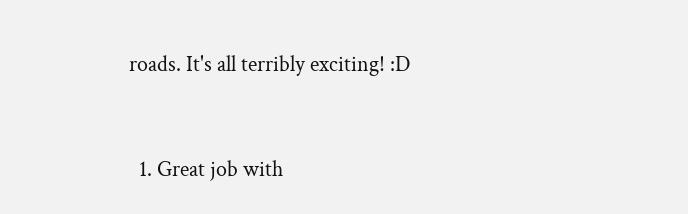roads. It's all terribly exciting! :D


  1. Great job with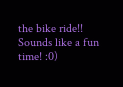the bike ride!! Sounds like a fun time! :0)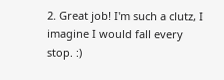2. Great job! I'm such a clutz, I imagine I would fall every stop. :)